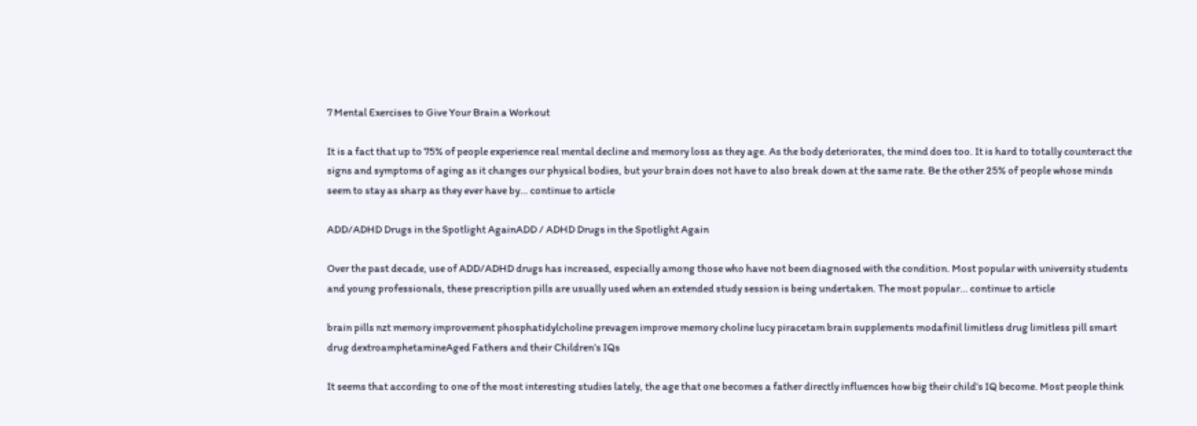7 Mental Exercises to Give Your Brain a Workout

It is a fact that up to 75% of people experience real mental decline and memory loss as they age. As the body deteriorates, the mind does too. It is hard to totally counteract the signs and symptoms of aging as it changes our physical bodies, but your brain does not have to also break down at the same rate. Be the other 25% of people whose minds seem to stay as sharp as they ever have by… continue to article

ADD/ADHD Drugs in the Spotlight AgainADD / ADHD Drugs in the Spotlight Again

Over the past decade, use of ADD/ADHD drugs has increased, especially among those who have not been diagnosed with the condition. Most popular with university students and young professionals, these prescription pills are usually used when an extended study session is being undertaken. The most popular… continue to article

brain pills nzt memory improvement phosphatidylcholine prevagen improve memory choline lucy piracetam brain supplements modafinil limitless drug limitless pill smart drug dextroamphetamineAged Fathers and their Children’s IQs

It seems that according to one of the most interesting studies lately, the age that one becomes a father directly influences how big their child’s IQ become. Most people think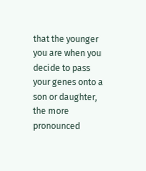that the younger you are when you decide to pass your genes onto a son or daughter, the more pronounced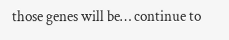those genes will be… continue to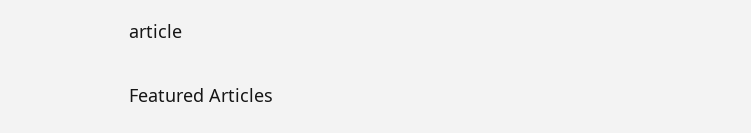article

Featured Articles